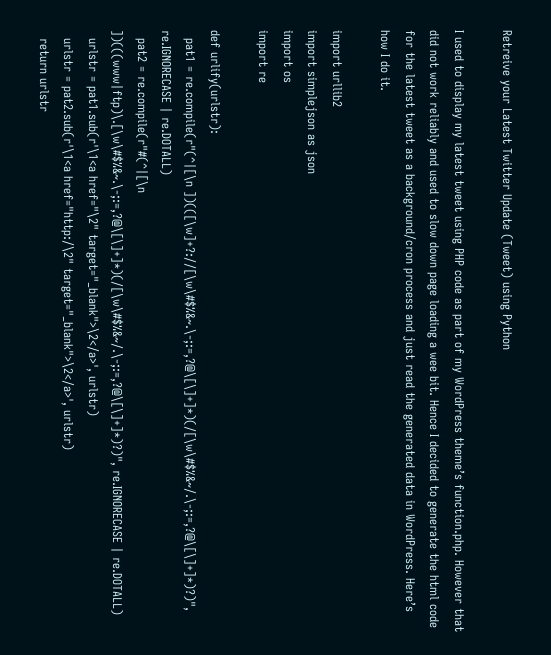Retreive your Latest Twitter Update (Tweet) using Python

I used to display my latest tweet using PHP code as part of my WordPress theme’s function.php. However that did not work reliably and used to slow down page loading a wee bit. Hence I decided to generate the html code for the latest tweet as a background/cron process and just read the generated data in WordPress. Here’s how I do it.

import urllib2
import simplejson as json
import os
import re

def urlify(urlstr):
  pat1 = re.compile(r"(^|[\n ])(([\w]+?://[\w\#$%&~.\-;:=,?@\[\]+]*)(/[\w\#$%&~/.\-;:=,?@\[\]+]*)?)", re.IGNORECASE | re.DOTALL)
  pat2 = re.compile(r"#(^|[\n ])(((www|ftp)\.[\w\#$%&~.\-;:=,?@\[\]+]*)(/[\w\#$%&~/.\-;:=,?@\[\]+]*)?)", re.IGNORECASE | re.DOTALL)
  urlstr = pat1.sub(r'\1<a href="\2" target="_blank">\2</a>', urlstr)
  urlstr = pat2.sub(r'\1<a href="http:/\2" target="_blank">\2</a>', urlstr)
  return urlstr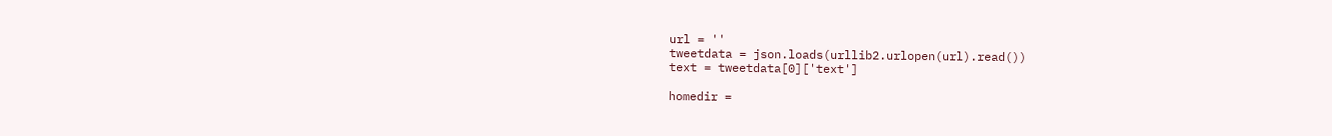url = ''
tweetdata = json.loads(urllib2.urlopen(url).read())
text = tweetdata[0]['text']

homedir =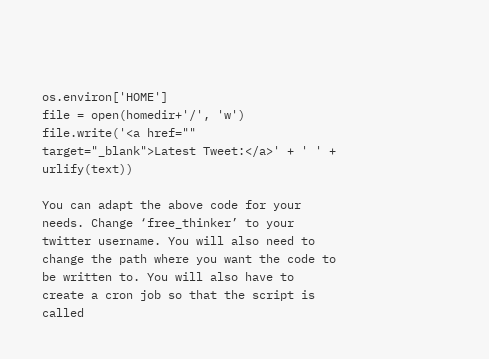os.environ['HOME']
file = open(homedir+'/', 'w')
file.write('<a href="" target="_blank">Latest Tweet:</a>' + ' ' + urlify(text))

You can adapt the above code for your needs. Change ‘free_thinker’ to your twitter username. You will also need to change the path where you want the code to be written to. You will also have to create a cron job so that the script is called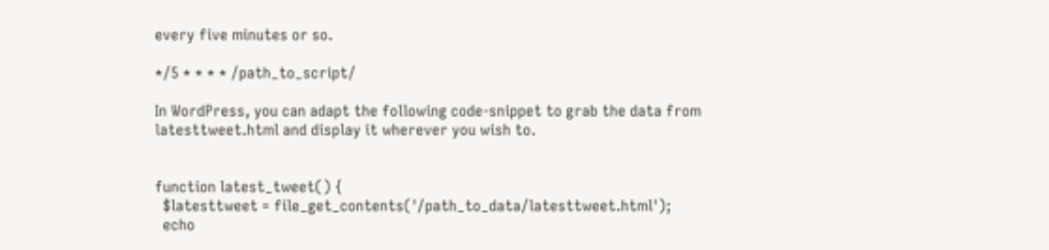every five minutes or so.

*/5 * * * * /path_to_script/

In WordPress, you can adapt the following code-snippet to grab the data from latesttweet.html and display it wherever you wish to.


function latest_tweet() {
  $latesttweet = file_get_contents('/path_to_data/latesttweet.html');
  echo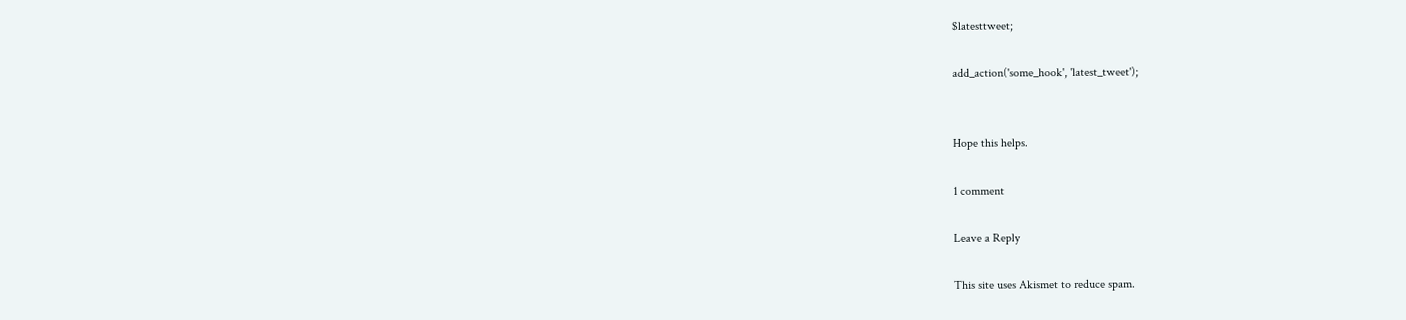$latesttweet;

add_action('some_hook', 'latest_tweet');


Hope this helps.

1 comment

Leave a Reply

This site uses Akismet to reduce spam.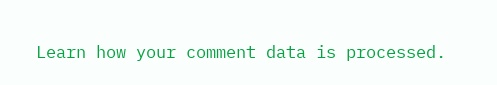Learn how your comment data is processed.